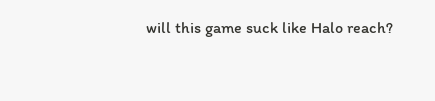will this game suck like Halo reach?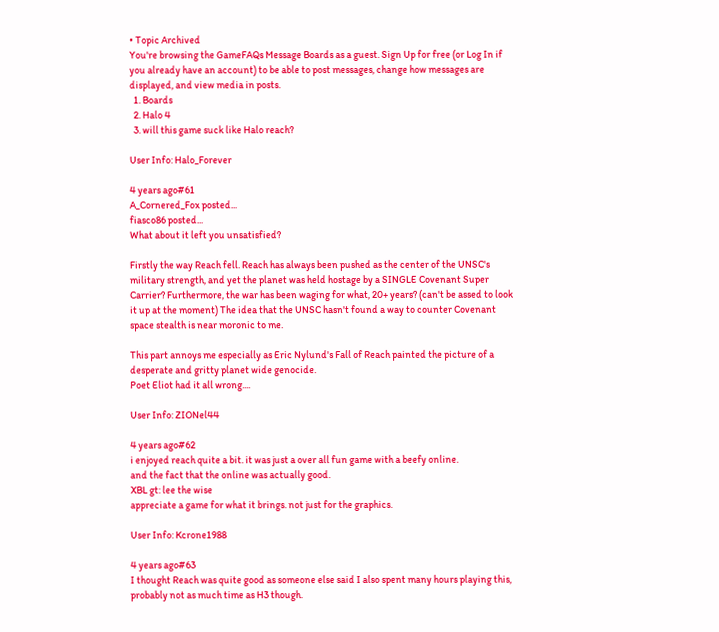• Topic Archived
You're browsing the GameFAQs Message Boards as a guest. Sign Up for free (or Log In if you already have an account) to be able to post messages, change how messages are displayed, and view media in posts.
  1. Boards
  2. Halo 4
  3. will this game suck like Halo reach?

User Info: Halo_Forever

4 years ago#61
A_Cornered_Fox posted...
fiasco86 posted...
What about it left you unsatisfied?

Firstly the way Reach fell. Reach has always been pushed as the center of the UNSC's military strength, and yet the planet was held hostage by a SINGLE Covenant Super Carrier? Furthermore, the war has been waging for what, 20+ years? (can't be assed to look it up at the moment) The idea that the UNSC hasn't found a way to counter Covenant space stealth is near moronic to me.

This part annoys me especially as Eric Nylund's Fall of Reach painted the picture of a desperate and gritty planet wide genocide.
Poet Eliot had it all wrong....

User Info: ZIONel44

4 years ago#62
i enjoyed reach quite a bit. it was just a over all fun game with a beefy online.
and the fact that the online was actually good.
XBL gt: lee the wise
appreciate a game for what it brings. not just for the graphics.

User Info: Kcrone1988

4 years ago#63
I thought Reach was quite good as someone else said I also spent many hours playing this, probably not as much time as H3 though.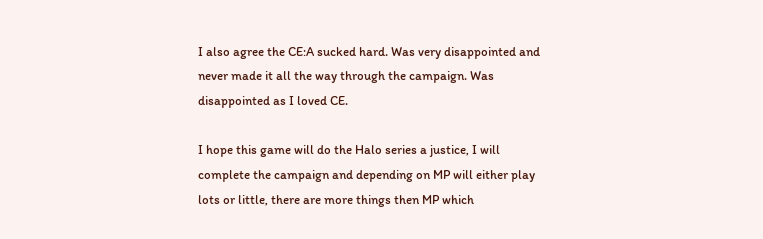I also agree the CE:A sucked hard. Was very disappointed and never made it all the way through the campaign. Was disappointed as I loved CE.

I hope this game will do the Halo series a justice, I will complete the campaign and depending on MP will either play lots or little, there are more things then MP which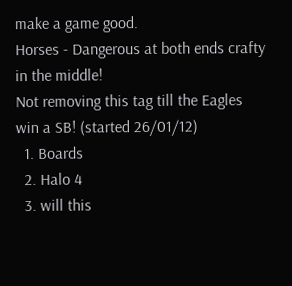make a game good.
Horses - Dangerous at both ends crafty in the middle!
Not removing this tag till the Eagles win a SB! (started 26/01/12)
  1. Boards
  2. Halo 4
  3. will this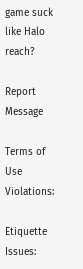game suck like Halo reach?

Report Message

Terms of Use Violations:

Etiquette Issues: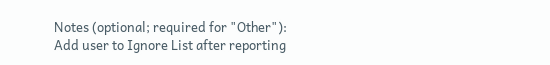Notes (optional; required for "Other"):
Add user to Ignore List after reporting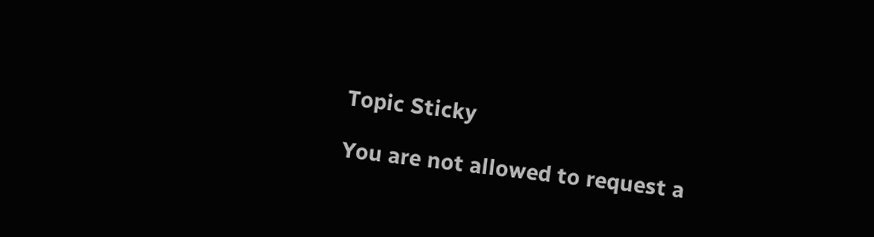Topic Sticky

You are not allowed to request a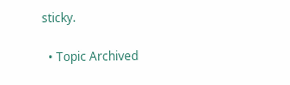sticky.

  • Topic Archived